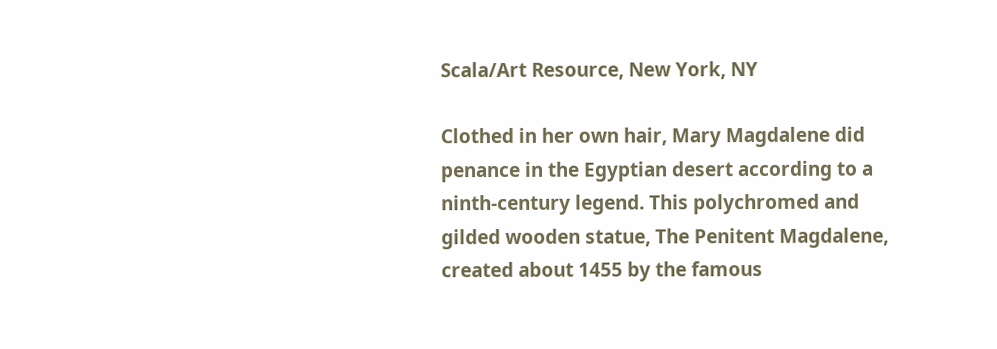Scala/Art Resource, New York, NY

Clothed in her own hair, Mary Magdalene did penance in the Egyptian desert according to a ninth-century legend. This polychromed and gilded wooden statue, The Penitent Magdalene, created about 1455 by the famous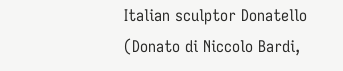Italian sculptor Donatello (Donato di Niccolo Bardi,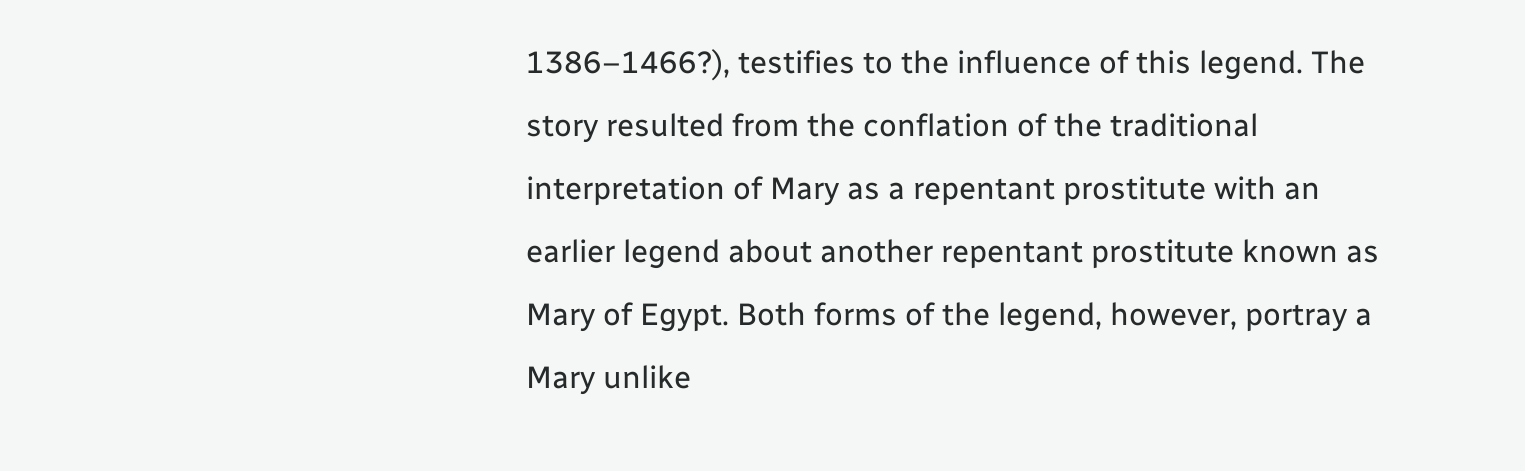1386–1466?), testifies to the influence of this legend. The story resulted from the conflation of the traditional interpretation of Mary as a repentant prostitute with an earlier legend about another repentant prostitute known as Mary of Egypt. Both forms of the legend, however, portray a Mary unlike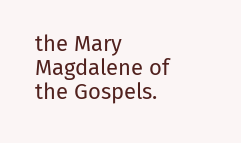the Mary Magdalene of the Gospels.